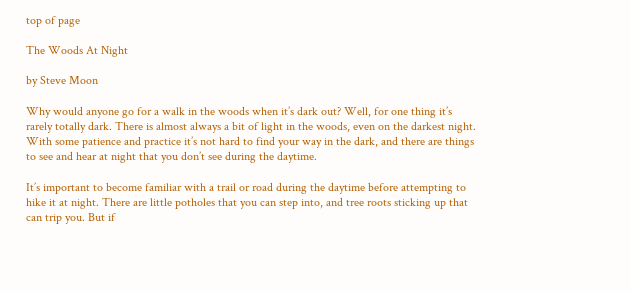top of page

The Woods At Night

by Steve Moon

Why would anyone go for a walk in the woods when it’s dark out? Well, for one thing it’s rarely totally dark. There is almost always a bit of light in the woods, even on the darkest night. With some patience and practice it’s not hard to find your way in the dark, and there are things to see and hear at night that you don’t see during the daytime.

It’s important to become familiar with a trail or road during the daytime before attempting to hike it at night. There are little potholes that you can step into, and tree roots sticking up that can trip you. But if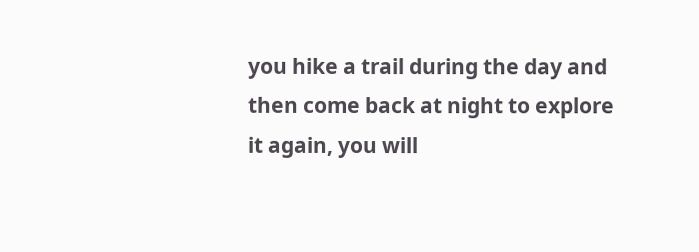you hike a trail during the day and then come back at night to explore it again, you will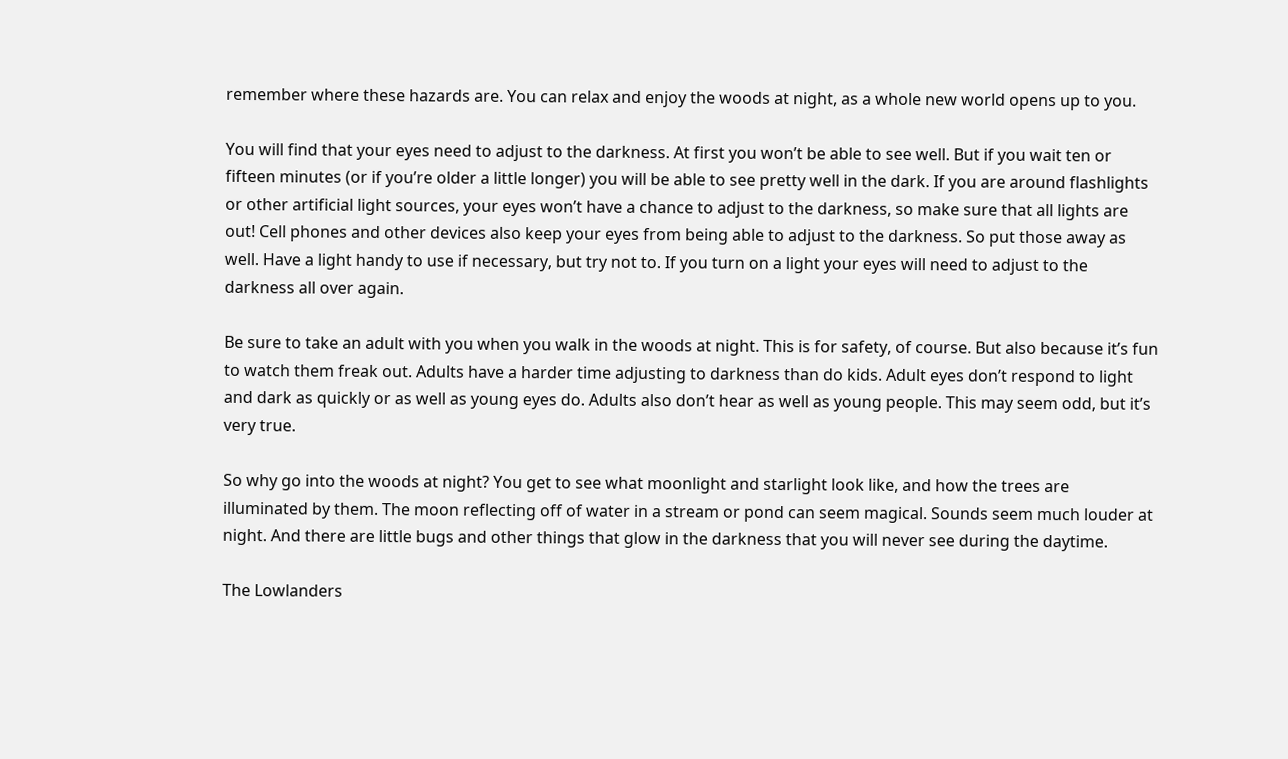remember where these hazards are. You can relax and enjoy the woods at night, as a whole new world opens up to you.

You will find that your eyes need to adjust to the darkness. At first you won’t be able to see well. But if you wait ten or fifteen minutes (or if you’re older a little longer) you will be able to see pretty well in the dark. If you are around flashlights or other artificial light sources, your eyes won’t have a chance to adjust to the darkness, so make sure that all lights are out! Cell phones and other devices also keep your eyes from being able to adjust to the darkness. So put those away as well. Have a light handy to use if necessary, but try not to. If you turn on a light your eyes will need to adjust to the darkness all over again.

Be sure to take an adult with you when you walk in the woods at night. This is for safety, of course. But also because it’s fun to watch them freak out. Adults have a harder time adjusting to darkness than do kids. Adult eyes don’t respond to light and dark as quickly or as well as young eyes do. Adults also don’t hear as well as young people. This may seem odd, but it’s very true.

So why go into the woods at night? You get to see what moonlight and starlight look like, and how the trees are illuminated by them. The moon reflecting off of water in a stream or pond can seem magical. Sounds seem much louder at night. And there are little bugs and other things that glow in the darkness that you will never see during the daytime.

The Lowlanders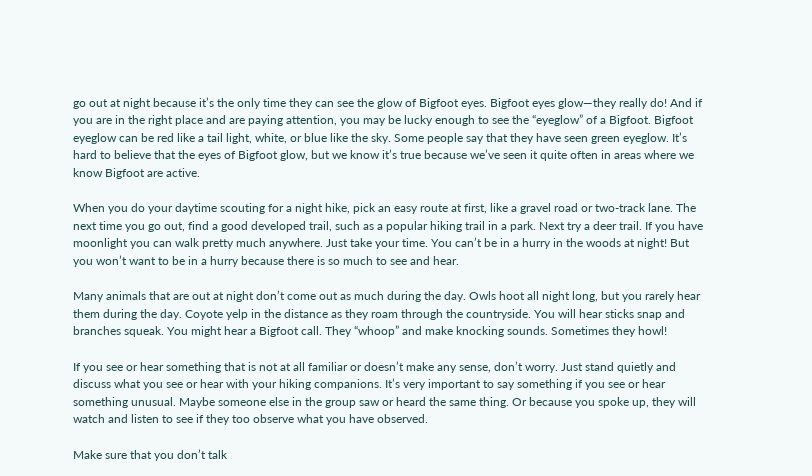go out at night because it’s the only time they can see the glow of Bigfoot eyes. Bigfoot eyes glow—they really do! And if you are in the right place and are paying attention, you may be lucky enough to see the “eyeglow” of a Bigfoot. Bigfoot eyeglow can be red like a tail light, white, or blue like the sky. Some people say that they have seen green eyeglow. It’s hard to believe that the eyes of Bigfoot glow, but we know it’s true because we’ve seen it quite often in areas where we know Bigfoot are active.

When you do your daytime scouting for a night hike, pick an easy route at first, like a gravel road or two-track lane. The next time you go out, find a good developed trail, such as a popular hiking trail in a park. Next try a deer trail. If you have moonlight you can walk pretty much anywhere. Just take your time. You can’t be in a hurry in the woods at night! But you won’t want to be in a hurry because there is so much to see and hear.

Many animals that are out at night don’t come out as much during the day. Owls hoot all night long, but you rarely hear them during the day. Coyote yelp in the distance as they roam through the countryside. You will hear sticks snap and branches squeak. You might hear a Bigfoot call. They “whoop” and make knocking sounds. Sometimes they howl!

If you see or hear something that is not at all familiar or doesn’t make any sense, don’t worry. Just stand quietly and discuss what you see or hear with your hiking companions. It’s very important to say something if you see or hear something unusual. Maybe someone else in the group saw or heard the same thing. Or because you spoke up, they will watch and listen to see if they too observe what you have observed.

Make sure that you don’t talk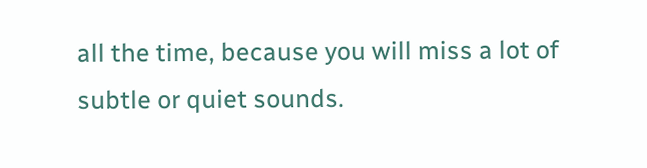all the time, because you will miss a lot of subtle or quiet sounds.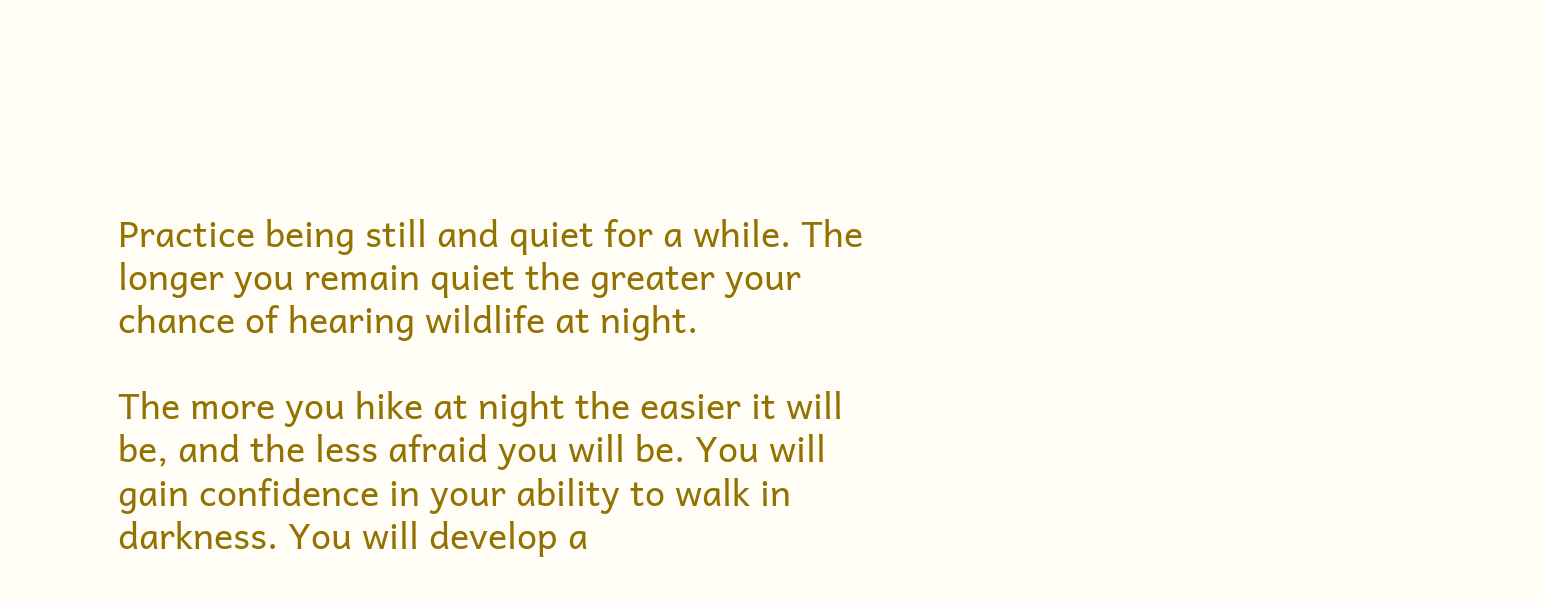Practice being still and quiet for a while. The longer you remain quiet the greater your chance of hearing wildlife at night.

The more you hike at night the easier it will be, and the less afraid you will be. You will gain confidence in your ability to walk in darkness. You will develop a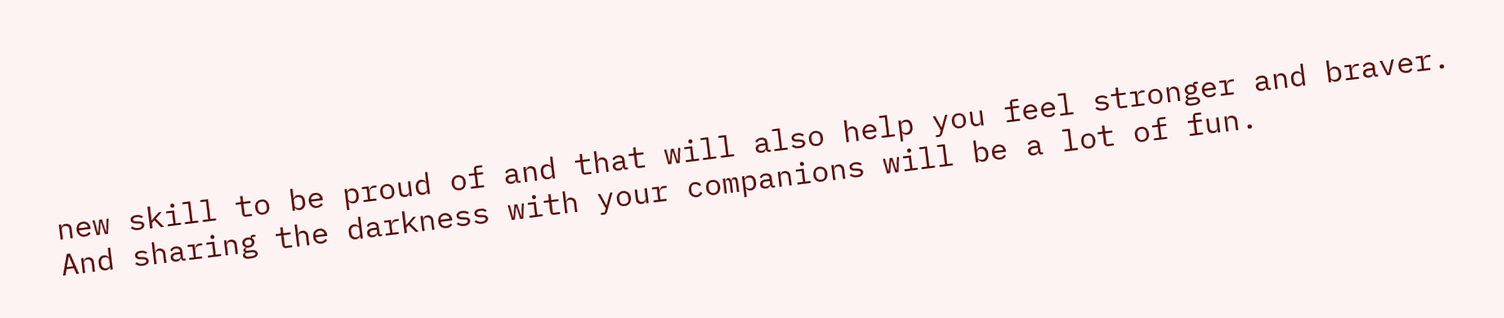new skill to be proud of and that will also help you feel stronger and braver. And sharing the darkness with your companions will be a lot of fun.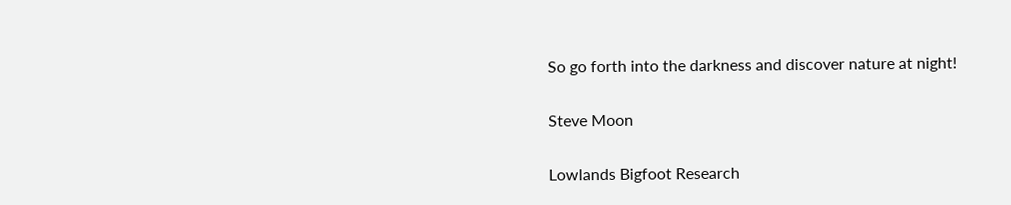So go forth into the darkness and discover nature at night!

Steve Moon

Lowlands Bigfoot Research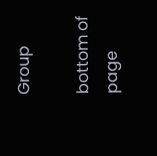Group

bottom of page